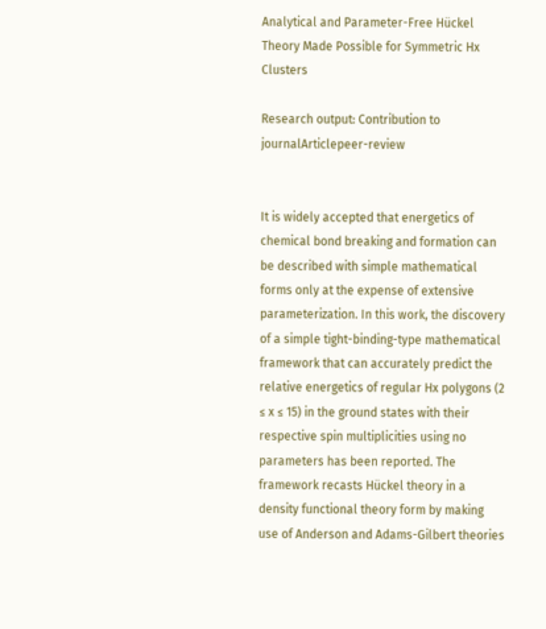Analytical and Parameter-Free Hückel Theory Made Possible for Symmetric Hx Clusters

Research output: Contribution to journalArticlepeer-review


It is widely accepted that energetics of chemical bond breaking and formation can be described with simple mathematical forms only at the expense of extensive parameterization. In this work, the discovery of a simple tight-binding-type mathematical framework that can accurately predict the relative energetics of regular Hx polygons (2 ≤ x ≤ 15) in the ground states with their respective spin multiplicities using no parameters has been reported. The framework recasts Hückel theory in a density functional theory form by making use of Anderson and Adams-Gilbert theories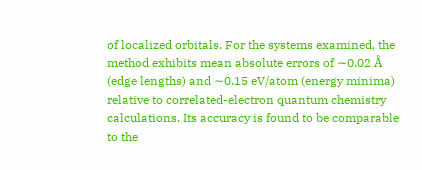of localized orbitals. For the systems examined, the method exhibits mean absolute errors of ∼0.02 Å (edge lengths) and ∼0.15 eV/atom (energy minima) relative to correlated-electron quantum chemistry calculations. Its accuracy is found to be comparable to the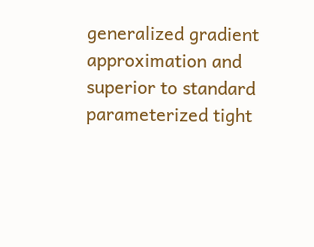generalized gradient approximation and superior to standard parameterized tight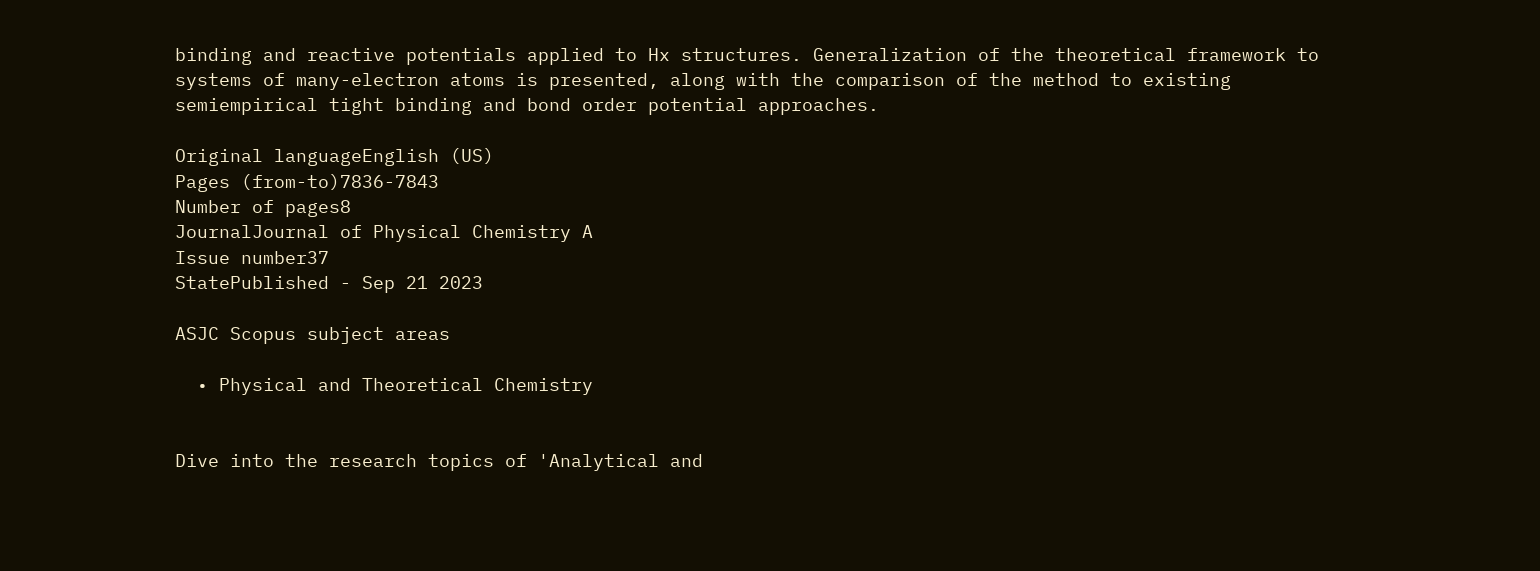binding and reactive potentials applied to Hx structures. Generalization of the theoretical framework to systems of many-electron atoms is presented, along with the comparison of the method to existing semiempirical tight binding and bond order potential approaches.

Original languageEnglish (US)
Pages (from-to)7836-7843
Number of pages8
JournalJournal of Physical Chemistry A
Issue number37
StatePublished - Sep 21 2023

ASJC Scopus subject areas

  • Physical and Theoretical Chemistry


Dive into the research topics of 'Analytical and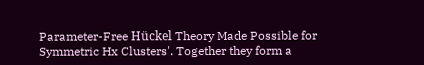Parameter-Free Hückel Theory Made Possible for Symmetric Hx Clusters'. Together they form a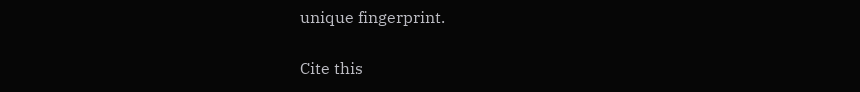unique fingerprint.

Cite this